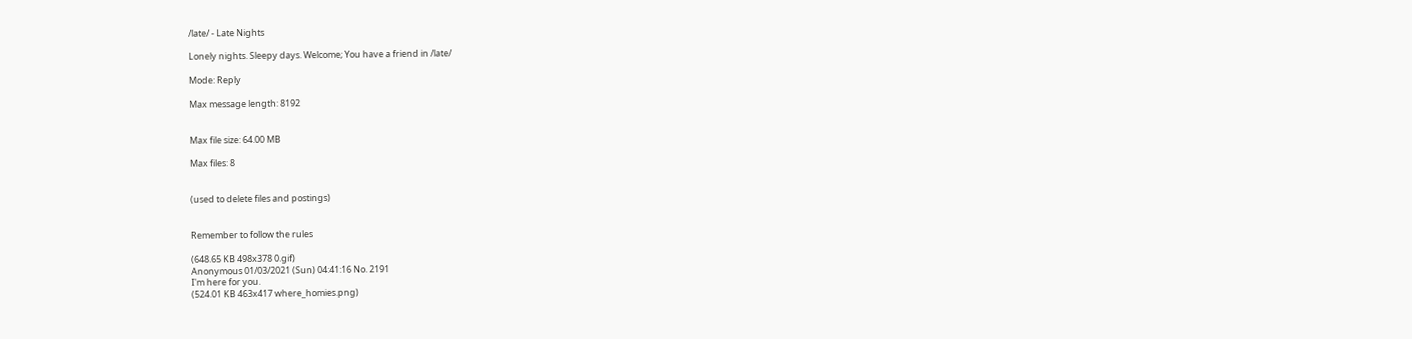/late/ - Late Nights

Lonely nights. Sleepy days. Welcome; You have a friend in /late/

Mode: Reply

Max message length: 8192


Max file size: 64.00 MB

Max files: 8


(used to delete files and postings)


Remember to follow the rules

(648.65 KB 498x378 0.gif)
Anonymous 01/03/2021 (Sun) 04:41:16 No. 2191
I'm here for you.
(524.01 KB 463x417 where_homies.png)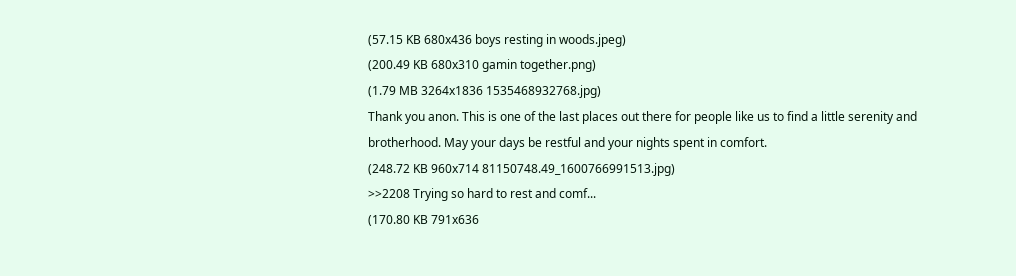(57.15 KB 680x436 boys resting in woods.jpeg)
(200.49 KB 680x310 gamin together.png)
(1.79 MB 3264x1836 1535468932768.jpg)
Thank you anon. This is one of the last places out there for people like us to find a little serenity and brotherhood. May your days be restful and your nights spent in comfort.
(248.72 KB 960x714 81150748.49_1600766991513.jpg)
>>2208 Trying so hard to rest and comf...
(170.80 KB 791x636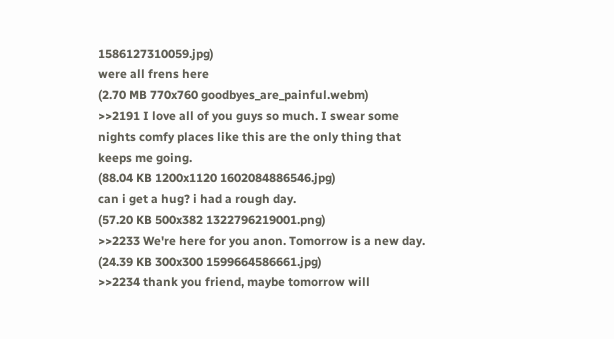1586127310059.jpg)
were all frens here
(2.70 MB 770x760 goodbyes_are_painful.webm)
>>2191 I love all of you guys so much. I swear some nights comfy places like this are the only thing that keeps me going.
(88.04 KB 1200x1120 1602084886546.jpg)
can i get a hug? i had a rough day.
(57.20 KB 500x382 1322796219001.png)
>>2233 We're here for you anon. Tomorrow is a new day.
(24.39 KB 300x300 1599664586661.jpg)
>>2234 thank you friend, maybe tomorrow will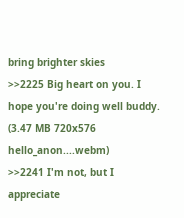bring brighter skies
>>2225 Big heart on you. I hope you're doing well buddy.
(3.47 MB 720x576 hello_anon....webm)
>>2241 I'm not, but I appreciate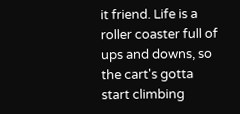it friend. Life is a roller coaster full of ups and downs, so the cart's gotta start climbing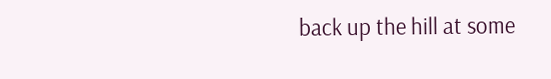back up the hill at some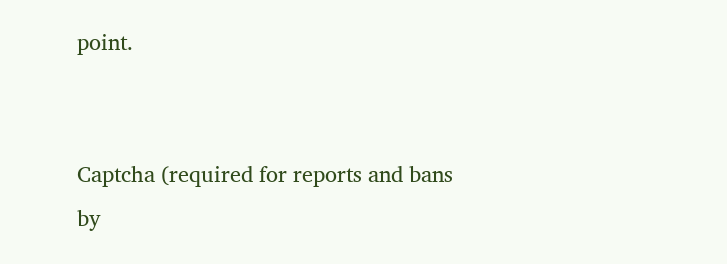point.


Captcha (required for reports and bans by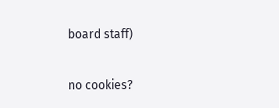board staff)

no cookies?